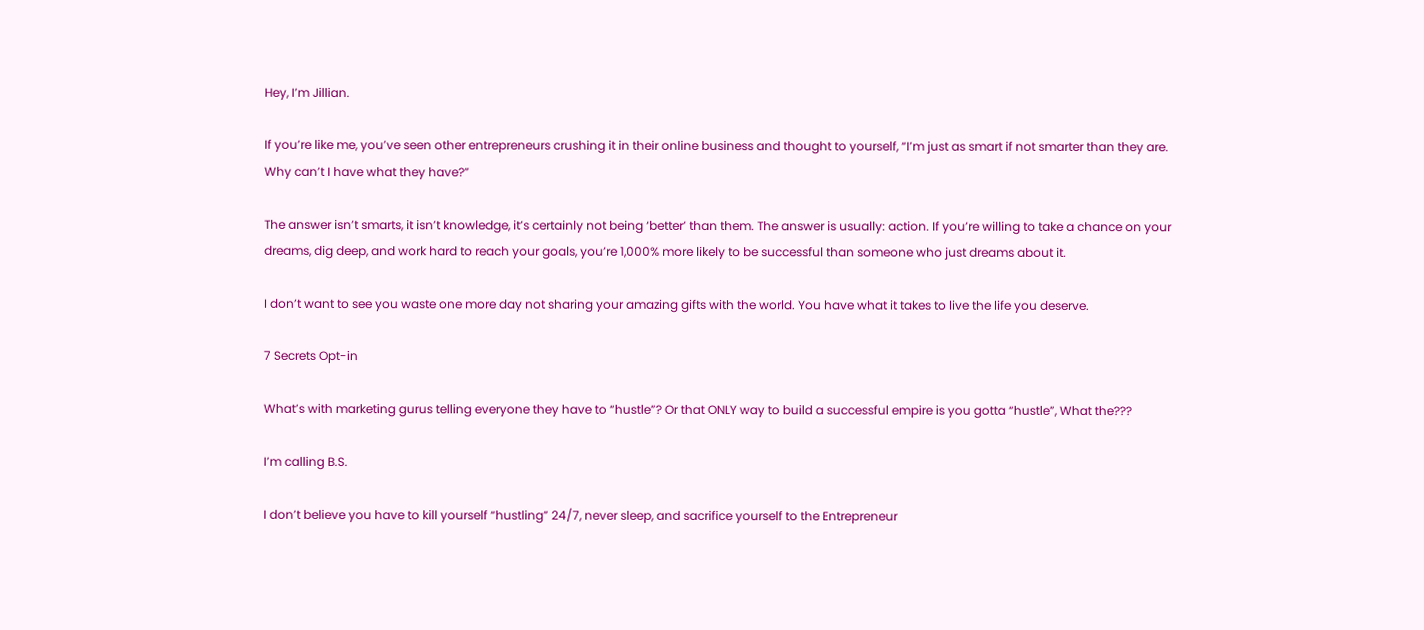Hey, I’m Jillian.

If you’re like me, you’ve seen other entrepreneurs crushing it in their online business and thought to yourself, “I’m just as smart if not smarter than they are. Why can’t I have what they have?”

The answer isn’t smarts, it isn’t knowledge, it’s certainly not being ‘better’ than them. The answer is usually: action. If you’re willing to take a chance on your dreams, dig deep, and work hard to reach your goals, you’re 1,000% more likely to be successful than someone who just dreams about it.

I don’t want to see you waste one more day not sharing your amazing gifts with the world. You have what it takes to live the life you deserve.

7 Secrets Opt-in

What’s with marketing gurus telling everyone they have to “hustle”? Or that ONLY way to build a successful empire is you gotta “hustle”, What the???

I’m calling B.S.

I don’t believe you have to kill yourself “hustling” 24/7, never sleep, and sacrifice yourself to the Entrepreneur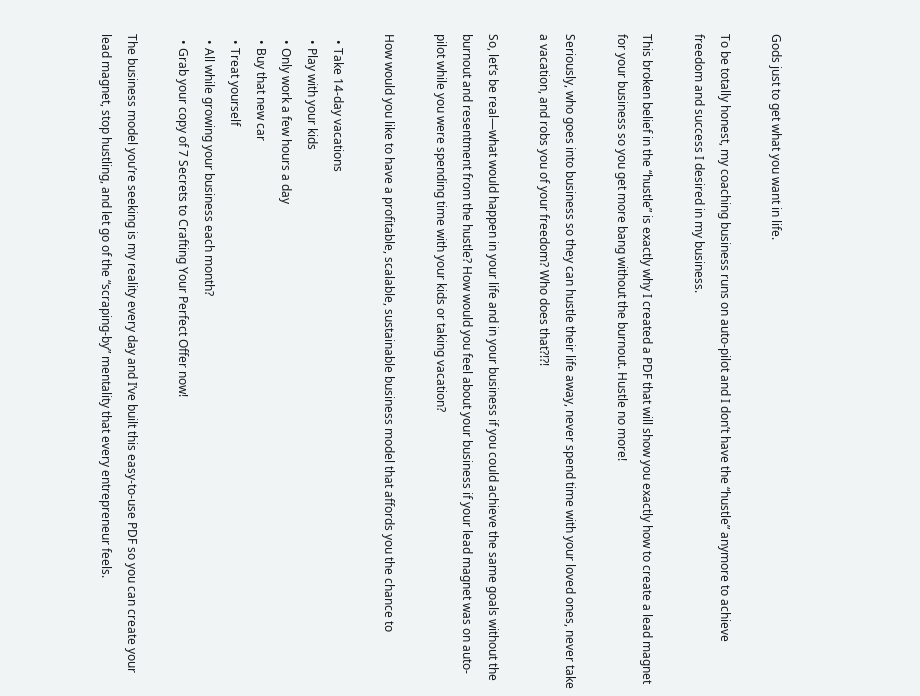Gods just to get what you want in life.

To be totally honest, my coaching business runs on auto-pilot and I don’t have the “hustle” anymore to achieve freedom and success I desired in my business.

This broken belief in the “hustle” is exactly why I created a PDF that will show you exactly how to create a lead magnet for your business so you get more bang without the burnout. Hustle no more!

Seriously, who goes into business so they can hustle their life away, never spend time with your loved ones, never take a vacation, and robs you of your freedom? Who does that?!?!

So, let’s be real—what would happen in your life and in your business if you could achieve the same goals without the burnout and resentment from the hustle? How would you feel about your business if your lead magnet was on auto-pilot while you were spending time with your kids or taking vacation?

How would you like to have a profitable, scalable, sustainable business model that affords you the chance to

  • Take 14-day vacations
  • Play with your kids
  • Only work a few hours a day
  • Buy that new car
  • Treat yourself
  • All while growing your business each month?
  • Grab your copy of 7 Secrets to Crafting Your Perfect Offer now!

The business model you’re seeking is my reality every day and I’ve built this easy-to-use PDF so you can create your lead magnet, stop hustling, and let go of the “scraping-by” mentality that every entrepreneur feels.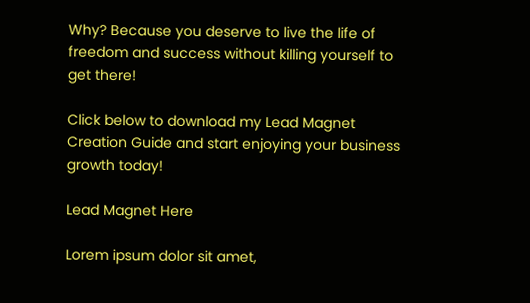Why? Because you deserve to live the life of freedom and success without killing yourself to get there!

Click below to download my Lead Magnet Creation Guide and start enjoying your business growth today!

Lead Magnet Here

Lorem ipsum dolor sit amet,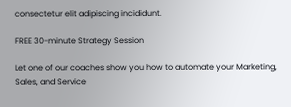consectetur elit adipiscing incididunt.

FREE 30-minute Strategy Session

Let one of our coaches show you how to automate your Marketing, Sales, and Service